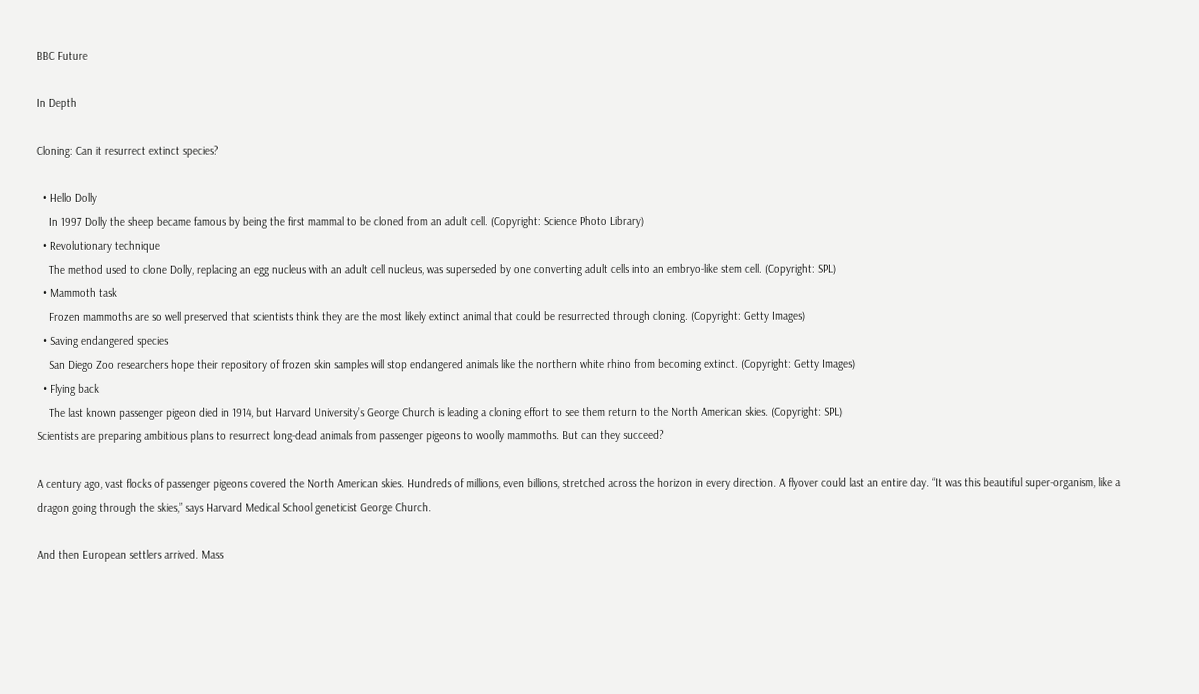BBC Future

In Depth

Cloning: Can it resurrect extinct species?

  • Hello Dolly
    In 1997 Dolly the sheep became famous by being the first mammal to be cloned from an adult cell. (Copyright: Science Photo Library)
  • Revolutionary technique
    The method used to clone Dolly, replacing an egg nucleus with an adult cell nucleus, was superseded by one converting adult cells into an embryo-like stem cell. (Copyright: SPL)
  • Mammoth task
    Frozen mammoths are so well preserved that scientists think they are the most likely extinct animal that could be resurrected through cloning. (Copyright: Getty Images)
  • Saving endangered species
    San Diego Zoo researchers hope their repository of frozen skin samples will stop endangered animals like the northern white rhino from becoming extinct. (Copyright: Getty Images)
  • Flying back
    The last known passenger pigeon died in 1914, but Harvard University’s George Church is leading a cloning effort to see them return to the North American skies. (Copyright: SPL)
Scientists are preparing ambitious plans to resurrect long-dead animals from passenger pigeons to woolly mammoths. But can they succeed?

A century ago, vast flocks of passenger pigeons covered the North American skies. Hundreds of millions, even billions, stretched across the horizon in every direction. A flyover could last an entire day. “It was this beautiful super-organism, like a dragon going through the skies,” says Harvard Medical School geneticist George Church.

And then European settlers arrived. Mass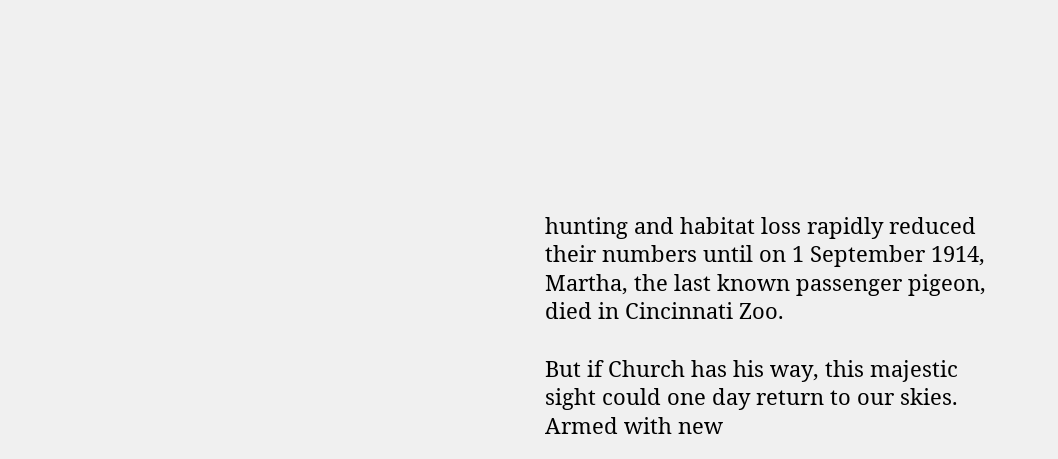hunting and habitat loss rapidly reduced their numbers until on 1 September 1914, Martha, the last known passenger pigeon, died in Cincinnati Zoo.

But if Church has his way, this majestic sight could one day return to our skies.  Armed with new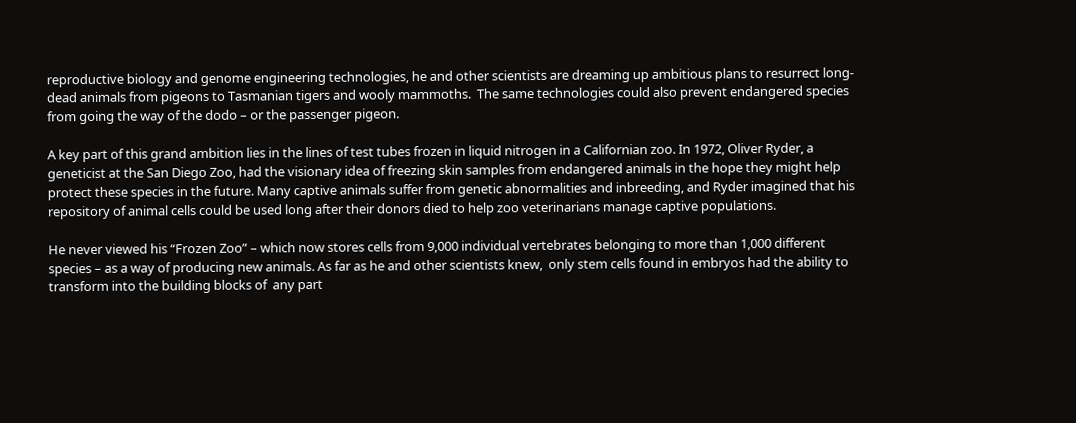reproductive biology and genome engineering technologies, he and other scientists are dreaming up ambitious plans to resurrect long-dead animals from pigeons to Tasmanian tigers and wooly mammoths.  The same technologies could also prevent endangered species from going the way of the dodo – or the passenger pigeon.

A key part of this grand ambition lies in the lines of test tubes frozen in liquid nitrogen in a Californian zoo. In 1972, Oliver Ryder, a geneticist at the San Diego Zoo, had the visionary idea of freezing skin samples from endangered animals in the hope they might help protect these species in the future. Many captive animals suffer from genetic abnormalities and inbreeding, and Ryder imagined that his repository of animal cells could be used long after their donors died to help zoo veterinarians manage captive populations.

He never viewed his “Frozen Zoo” – which now stores cells from 9,000 individual vertebrates belonging to more than 1,000 different species – as a way of producing new animals. As far as he and other scientists knew,  only stem cells found in embryos had the ability to transform into the building blocks of  any part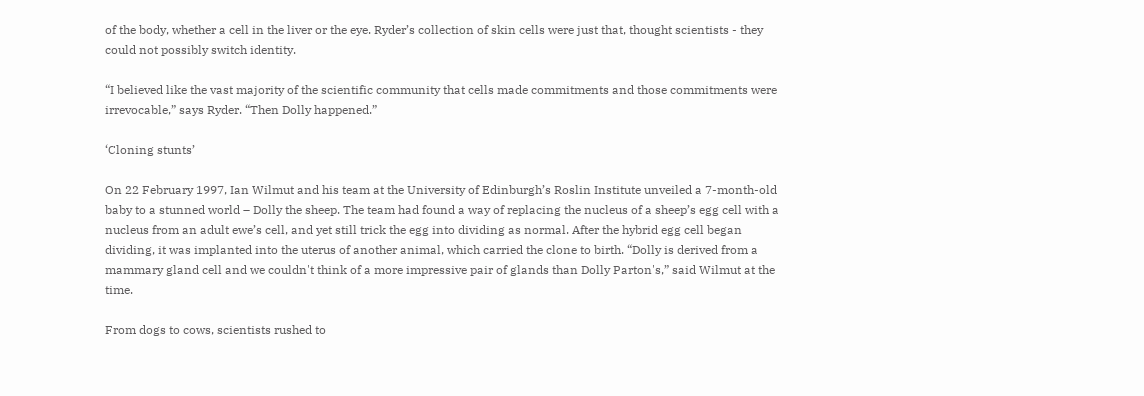of the body, whether a cell in the liver or the eye. Ryder’s collection of skin cells were just that, thought scientists - they could not possibly switch identity.

“I believed like the vast majority of the scientific community that cells made commitments and those commitments were irrevocable,” says Ryder. “Then Dolly happened.”

‘Cloning stunts’

On 22 February 1997, Ian Wilmut and his team at the University of Edinburgh’s Roslin Institute unveiled a 7-month-old baby to a stunned world – Dolly the sheep. The team had found a way of replacing the nucleus of a sheep’s egg cell with a nucleus from an adult ewe’s cell, and yet still trick the egg into dividing as normal. After the hybrid egg cell began dividing, it was implanted into the uterus of another animal, which carried the clone to birth. “Dolly is derived from a mammary gland cell and we couldn't think of a more impressive pair of glands than Dolly Parton's,” said Wilmut at the time.

From dogs to cows, scientists rushed to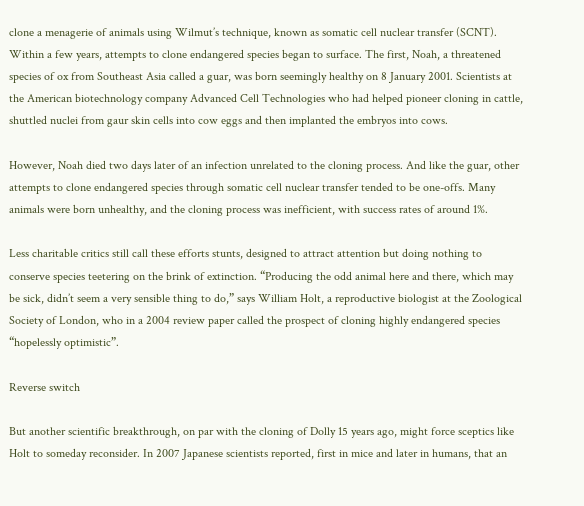clone a menagerie of animals using Wilmut’s technique, known as somatic cell nuclear transfer (SCNT). Within a few years, attempts to clone endangered species began to surface. The first, Noah, a threatened species of ox from Southeast Asia called a guar, was born seemingly healthy on 8 January 2001. Scientists at the American biotechnology company Advanced Cell Technologies who had helped pioneer cloning in cattle, shuttled nuclei from gaur skin cells into cow eggs and then implanted the embryos into cows.

However, Noah died two days later of an infection unrelated to the cloning process. And like the guar, other attempts to clone endangered species through somatic cell nuclear transfer tended to be one-offs. Many animals were born unhealthy, and the cloning process was inefficient, with success rates of around 1%.

Less charitable critics still call these efforts stunts, designed to attract attention but doing nothing to conserve species teetering on the brink of extinction. “Producing the odd animal here and there, which may be sick, didn’t seem a very sensible thing to do,” says William Holt, a reproductive biologist at the Zoological Society of London, who in a 2004 review paper called the prospect of cloning highly endangered species “hopelessly optimistic”.

Reverse switch

But another scientific breakthrough, on par with the cloning of Dolly 15 years ago, might force sceptics like Holt to someday reconsider. In 2007 Japanese scientists reported, first in mice and later in humans, that an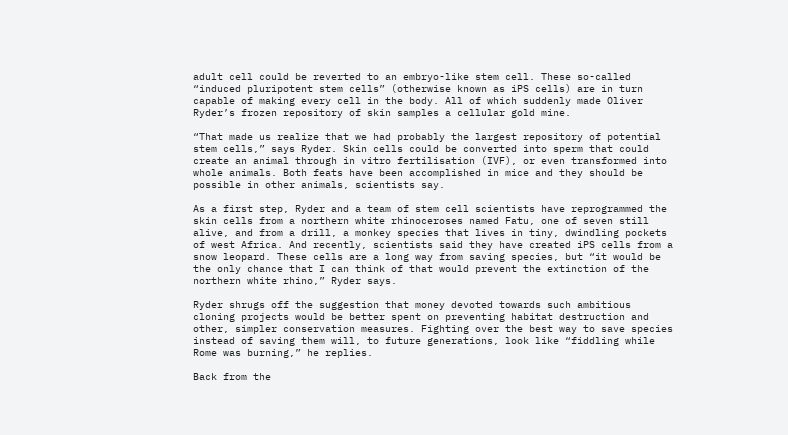adult cell could be reverted to an embryo-like stem cell. These so-called “induced pluripotent stem cells” (otherwise known as iPS cells) are in turn capable of making every cell in the body. All of which suddenly made Oliver Ryder’s frozen repository of skin samples a cellular gold mine.

“That made us realize that we had probably the largest repository of potential stem cells,” says Ryder. Skin cells could be converted into sperm that could create an animal through in vitro fertilisation (IVF), or even transformed into whole animals. Both feats have been accomplished in mice and they should be possible in other animals, scientists say.

As a first step, Ryder and a team of stem cell scientists have reprogrammed the skin cells from a northern white rhinoceroses named Fatu, one of seven still alive, and from a drill, a monkey species that lives in tiny, dwindling pockets of west Africa. And recently, scientists said they have created iPS cells from a snow leopard. These cells are a long way from saving species, but “it would be the only chance that I can think of that would prevent the extinction of the northern white rhino,” Ryder says.

Ryder shrugs off the suggestion that money devoted towards such ambitious cloning projects would be better spent on preventing habitat destruction and other, simpler conservation measures. Fighting over the best way to save species instead of saving them will, to future generations, look like “fiddling while Rome was burning,” he replies.

Back from the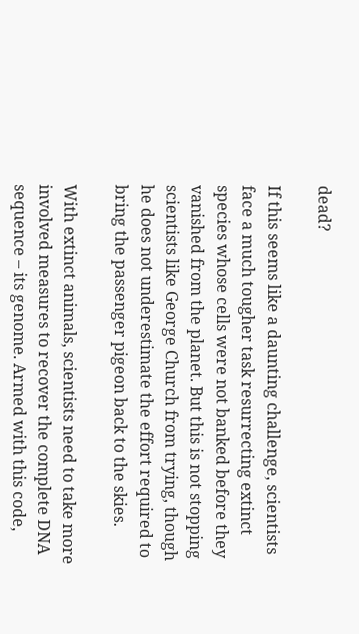dead?

If this seems like a daunting challenge, scientists face a much tougher task resurrecting extinct species whose cells were not banked before they vanished from the planet. But this is not stopping scientists like George Church from trying, though he does not underestimate the effort required to bring the passenger pigeon back to the skies.

With extinct animals, scientists need to take more involved measures to recover the complete DNA sequence – its genome. Armed with this code,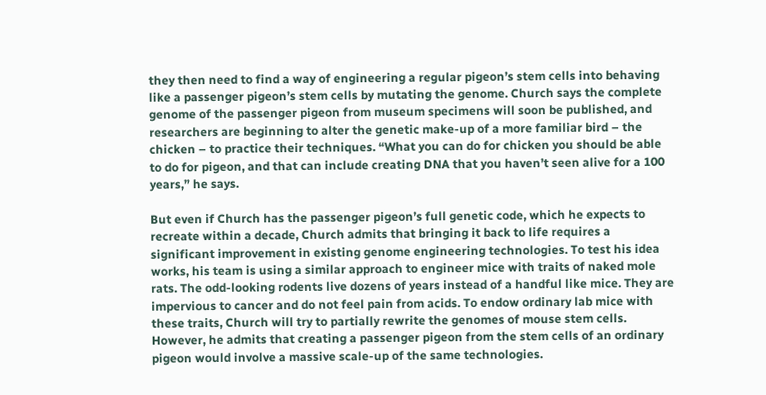they then need to find a way of engineering a regular pigeon’s stem cells into behaving like a passenger pigeon’s stem cells by mutating the genome. Church says the complete genome of the passenger pigeon from museum specimens will soon be published, and researchers are beginning to alter the genetic make-up of a more familiar bird – the chicken – to practice their techniques. “What you can do for chicken you should be able to do for pigeon, and that can include creating DNA that you haven’t seen alive for a 100 years,” he says.

But even if Church has the passenger pigeon’s full genetic code, which he expects to recreate within a decade, Church admits that bringing it back to life requires a significant improvement in existing genome engineering technologies. To test his idea works, his team is using a similar approach to engineer mice with traits of naked mole rats. The odd-looking rodents live dozens of years instead of a handful like mice. They are impervious to cancer and do not feel pain from acids. To endow ordinary lab mice with these traits, Church will try to partially rewrite the genomes of mouse stem cells. However, he admits that creating a passenger pigeon from the stem cells of an ordinary pigeon would involve a massive scale-up of the same technologies.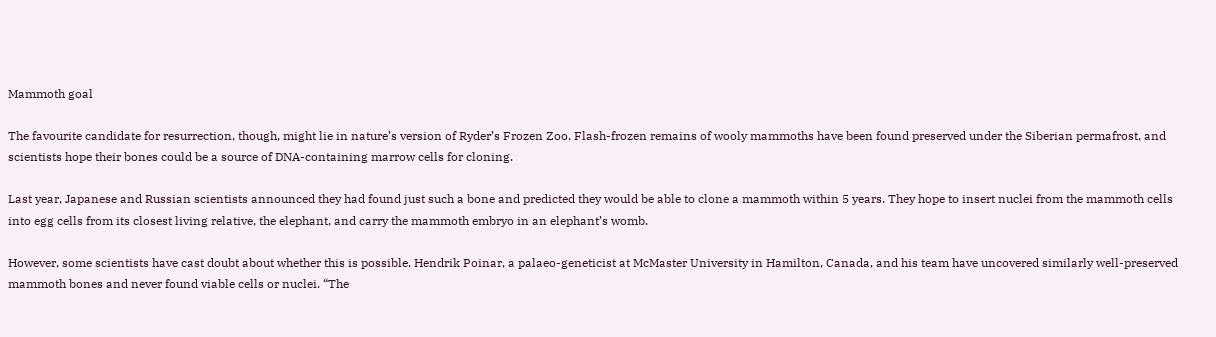Mammoth goal

The favourite candidate for resurrection, though, might lie in nature’s version of Ryder’s Frozen Zoo. Flash-frozen remains of wooly mammoths have been found preserved under the Siberian permafrost, and scientists hope their bones could be a source of DNA-containing marrow cells for cloning.

Last year, Japanese and Russian scientists announced they had found just such a bone and predicted they would be able to clone a mammoth within 5 years. They hope to insert nuclei from the mammoth cells into egg cells from its closest living relative, the elephant, and carry the mammoth embryo in an elephant’s womb.

However, some scientists have cast doubt about whether this is possible. Hendrik Poinar, a palaeo-geneticist at McMaster University in Hamilton, Canada, and his team have uncovered similarly well-preserved mammoth bones and never found viable cells or nuclei. “The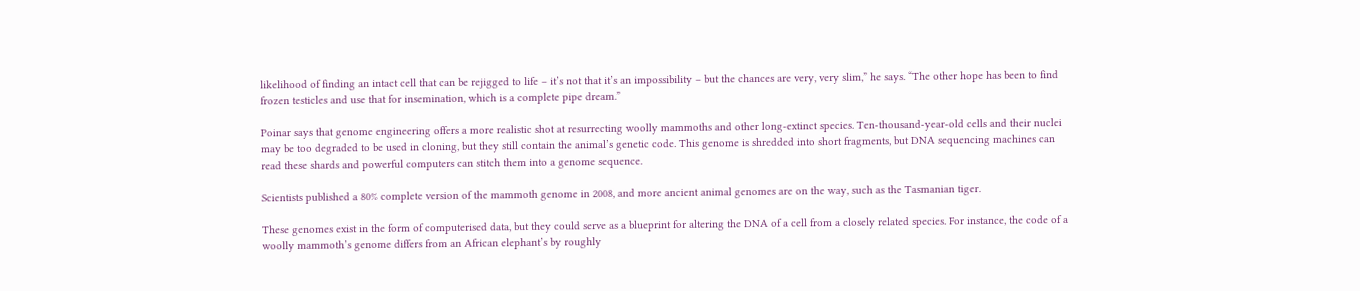likelihood of finding an intact cell that can be rejigged to life – it’s not that it’s an impossibility – but the chances are very, very slim,” he says. “The other hope has been to find frozen testicles and use that for insemination, which is a complete pipe dream.”

Poinar says that genome engineering offers a more realistic shot at resurrecting woolly mammoths and other long-extinct species. Ten-thousand-year-old cells and their nuclei may be too degraded to be used in cloning, but they still contain the animal’s genetic code. This genome is shredded into short fragments, but DNA sequencing machines can read these shards and powerful computers can stitch them into a genome sequence.

Scientists published a 80% complete version of the mammoth genome in 2008, and more ancient animal genomes are on the way, such as the Tasmanian tiger.

These genomes exist in the form of computerised data, but they could serve as a blueprint for altering the DNA of a cell from a closely related species. For instance, the code of a woolly mammoth’s genome differs from an African elephant’s by roughly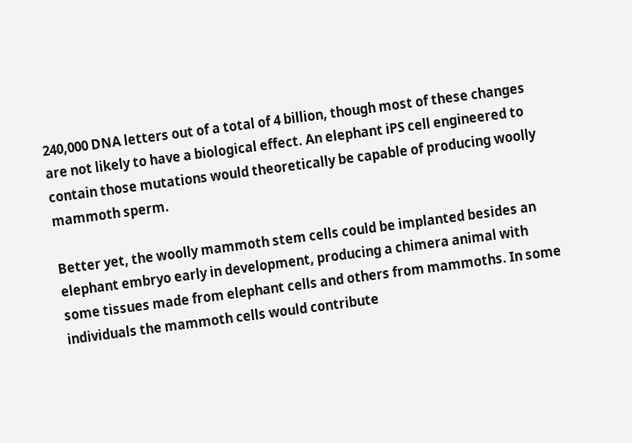240,000 DNA letters out of a total of 4 billion, though most of these changes are not likely to have a biological effect. An elephant iPS cell engineered to contain those mutations would theoretically be capable of producing woolly mammoth sperm.

Better yet, the woolly mammoth stem cells could be implanted besides an elephant embryo early in development, producing a chimera animal with some tissues made from elephant cells and others from mammoths. In some individuals the mammoth cells would contribute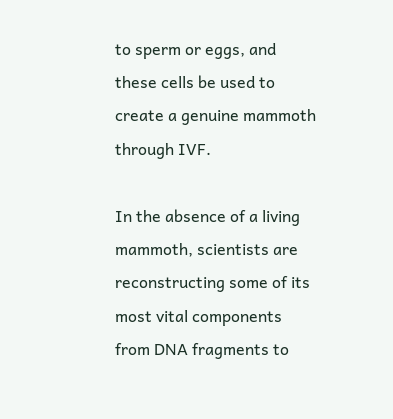to sperm or eggs, and these cells be used to create a genuine mammoth through IVF.

In the absence of a living mammoth, scientists are reconstructing some of its most vital components from DNA fragments to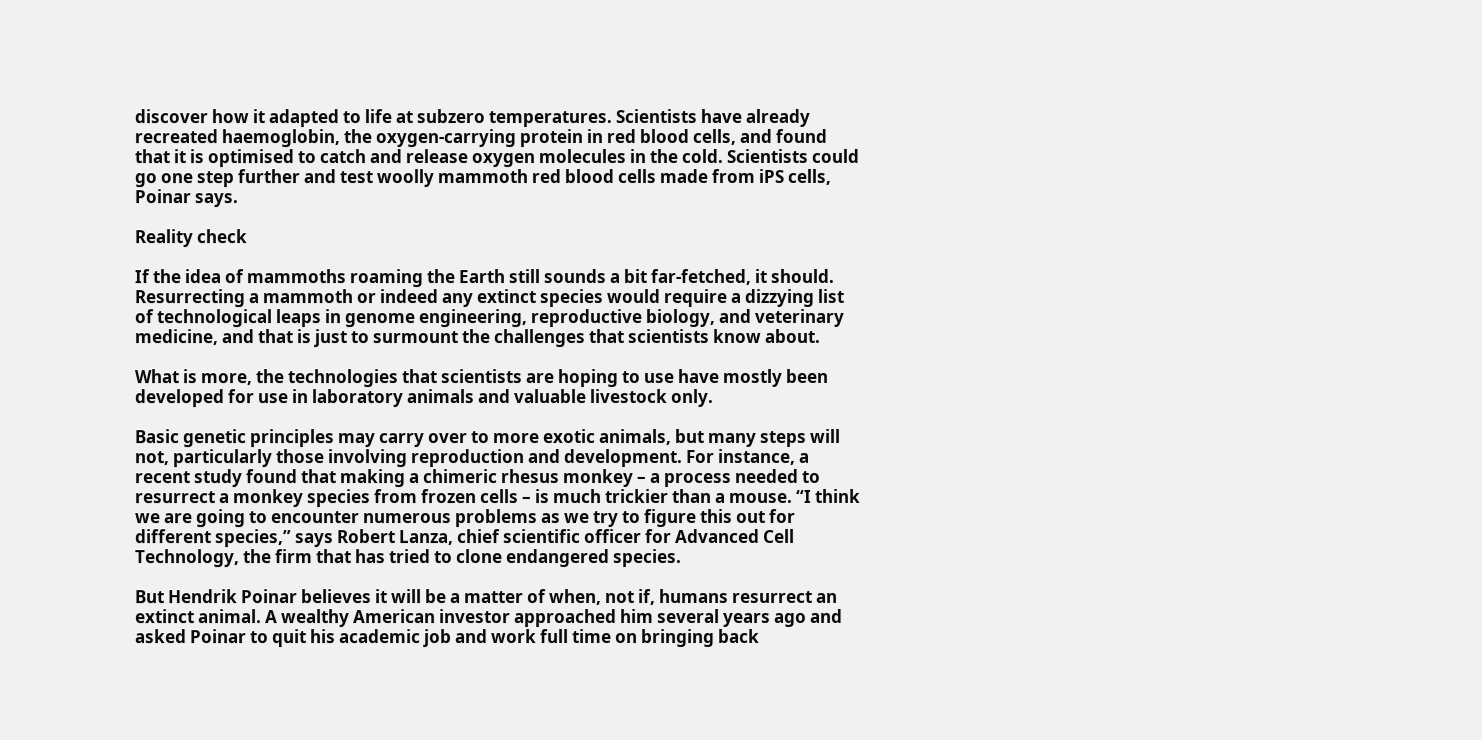discover how it adapted to life at subzero temperatures. Scientists have already recreated haemoglobin, the oxygen-carrying protein in red blood cells, and found that it is optimised to catch and release oxygen molecules in the cold. Scientists could go one step further and test woolly mammoth red blood cells made from iPS cells, Poinar says.

Reality check

If the idea of mammoths roaming the Earth still sounds a bit far-fetched, it should. Resurrecting a mammoth or indeed any extinct species would require a dizzying list of technological leaps in genome engineering, reproductive biology, and veterinary medicine, and that is just to surmount the challenges that scientists know about.

What is more, the technologies that scientists are hoping to use have mostly been developed for use in laboratory animals and valuable livestock only.

Basic genetic principles may carry over to more exotic animals, but many steps will not, particularly those involving reproduction and development. For instance, a recent study found that making a chimeric rhesus monkey – a process needed to resurrect a monkey species from frozen cells – is much trickier than a mouse. “I think we are going to encounter numerous problems as we try to figure this out for different species,” says Robert Lanza, chief scientific officer for Advanced Cell Technology, the firm that has tried to clone endangered species.

But Hendrik Poinar believes it will be a matter of when, not if, humans resurrect an extinct animal. A wealthy American investor approached him several years ago and asked Poinar to quit his academic job and work full time on bringing back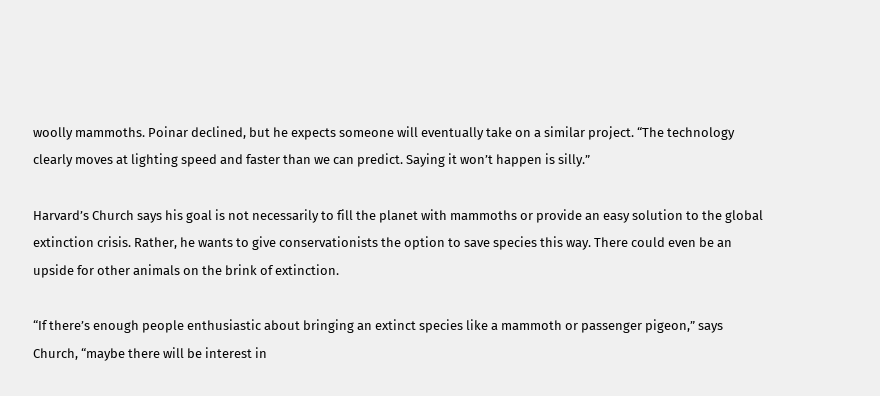woolly mammoths. Poinar declined, but he expects someone will eventually take on a similar project. “The technology clearly moves at lighting speed and faster than we can predict. Saying it won’t happen is silly.”

Harvard’s Church says his goal is not necessarily to fill the planet with mammoths or provide an easy solution to the global extinction crisis. Rather, he wants to give conservationists the option to save species this way. There could even be an upside for other animals on the brink of extinction.

“If there’s enough people enthusiastic about bringing an extinct species like a mammoth or passenger pigeon,” says Church, “maybe there will be interest in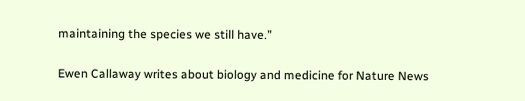maintaining the species we still have.”

Ewen Callaway writes about biology and medicine for Nature News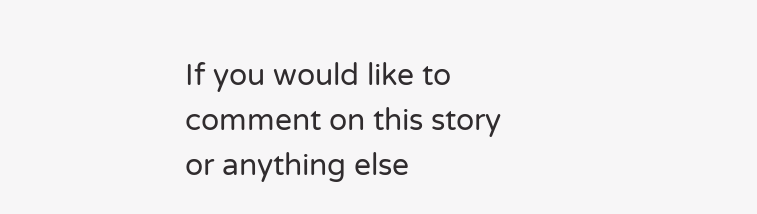If you would like to comment on this story or anything else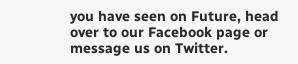you have seen on Future, head over to our Facebook page or message us on Twitter.